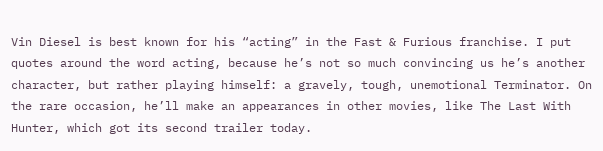Vin Diesel is best known for his “acting” in the Fast & Furious franchise. I put quotes around the word acting, because he’s not so much convincing us he’s another character, but rather playing himself: a gravely, tough, unemotional Terminator. On the rare occasion, he’ll make an appearances in other movies, like The Last With Hunter, which got its second trailer today.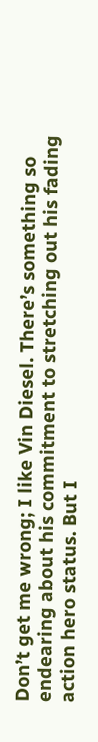Don’t get me wrong; I like Vin Diesel. There’s something so endearing about his commitment to stretching out his fading action hero status. But I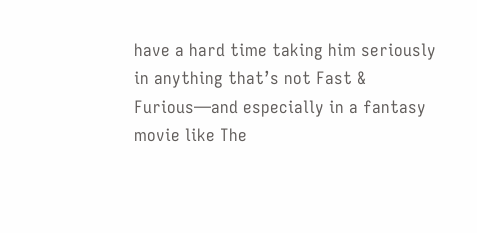have a hard time taking him seriously in anything that’s not Fast & Furious—and especially in a fantasy movie like The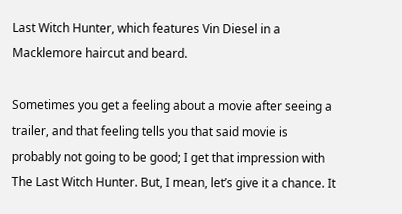Last Witch Hunter, which features Vin Diesel in a Macklemore haircut and beard.

Sometimes you get a feeling about a movie after seeing a trailer, and that feeling tells you that said movie is probably not going to be good; I get that impression with The Last Witch Hunter. But, I mean, let’s give it a chance. It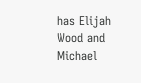has Elijah Wood and Michael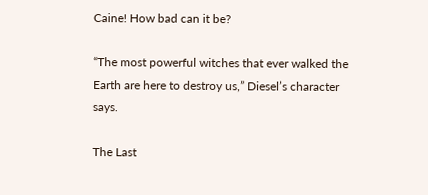Caine! How bad can it be?

“The most powerful witches that ever walked the Earth are here to destroy us,” Diesel’s character says.

The Last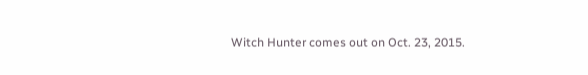Witch Hunter comes out on Oct. 23, 2015.